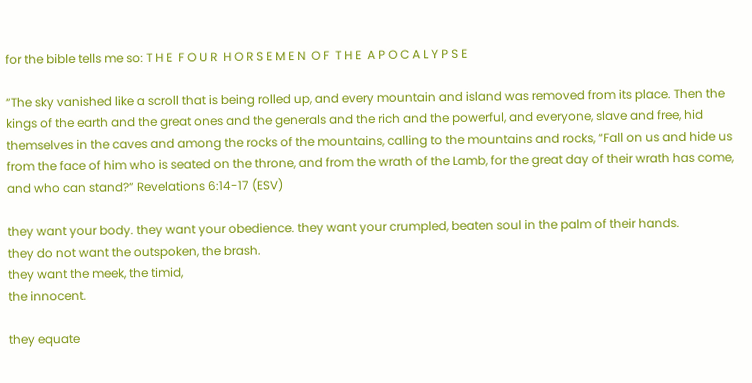for the bible tells me so: T H E  F O U R  H O R S E M E N  O F  T H E  A P O C A L Y P S E

“The sky vanished like a scroll that is being rolled up, and every mountain and island was removed from its place. Then the kings of the earth and the great ones and the generals and the rich and the powerful, and everyone, slave and free, hid themselves in the caves and among the rocks of the mountains, calling to the mountains and rocks, “Fall on us and hide us from the face of him who is seated on the throne, and from the wrath of the Lamb, for the great day of their wrath has come, and who can stand?” Revelations 6:14-17 (ESV)

they want your body. they want your obedience. they want your crumpled, beaten soul in the palm of their hands.
they do not want the outspoken, the brash.
they want the meek, the timid,
the innocent.

they equate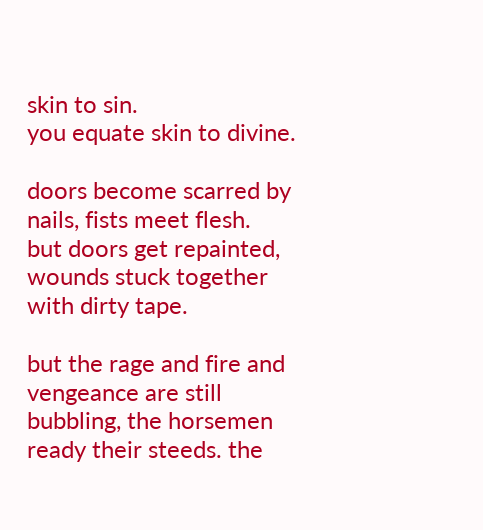skin to sin.
you equate skin to divine.

doors become scarred by nails, fists meet flesh.
but doors get repainted, wounds stuck together with dirty tape.

but the rage and fire and vengeance are still bubbling, the horsemen ready their steeds. the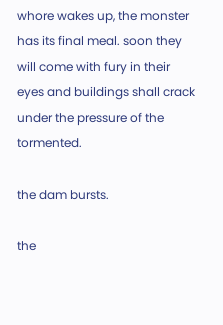whore wakes up, the monster has its final meal. soon they will come with fury in their eyes and buildings shall crack under the pressure of the tormented.

the dam bursts.

the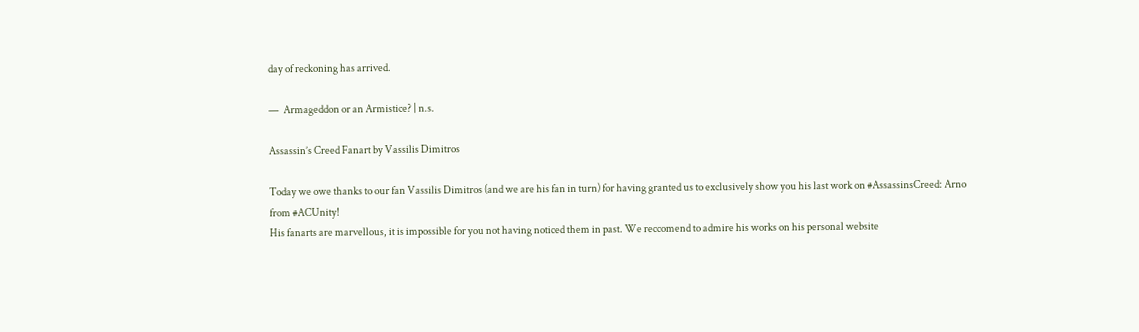day of reckoning has arrived.

—  Armageddon or an Armistice? | n.s.

Assassin’s Creed Fanart by Vassilis Dimitros

Today we owe thanks to our fan Vassilis Dimitros (and we are his fan in turn) for having granted us to exclusively show you his last work on #AssassinsCreed: Arno from #ACUnity!
His fanarts are marvellous, it is impossible for you not having noticed them in past. We reccomend to admire his works on his personal website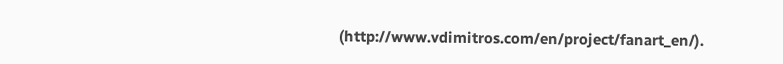(http://www.vdimitros.com/en/project/fanart_en/).